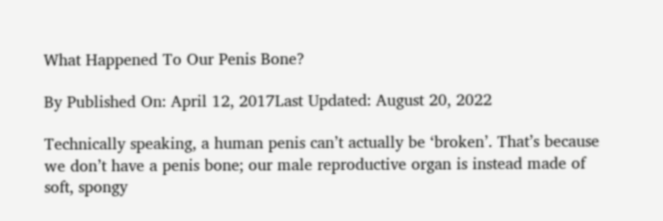What Happened To Our Penis Bone?

By Published On: April 12, 2017Last Updated: August 20, 2022

Technically speaking, a human penis can’t actually be ‘broken’. That’s because we don’t have a penis bone; our male reproductive organ is instead made of soft, spongy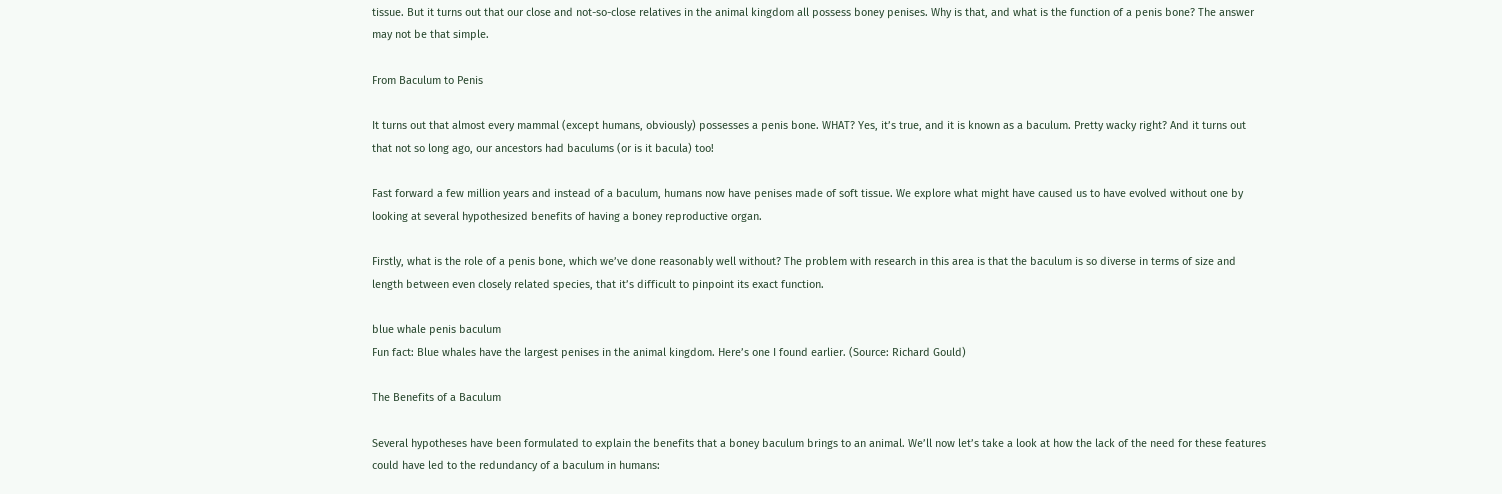tissue. But it turns out that our close and not-so-close relatives in the animal kingdom all possess boney penises. Why is that, and what is the function of a penis bone? The answer may not be that simple.

From Baculum to Penis

It turns out that almost every mammal (except humans, obviously) possesses a penis bone. WHAT? Yes, it’s true, and it is known as a baculum. Pretty wacky right? And it turns out that not so long ago, our ancestors had baculums (or is it bacula) too!

Fast forward a few million years and instead of a baculum, humans now have penises made of soft tissue. We explore what might have caused us to have evolved without one by looking at several hypothesized benefits of having a boney reproductive organ.

Firstly, what is the role of a penis bone, which we’ve done reasonably well without? The problem with research in this area is that the baculum is so diverse in terms of size and length between even closely related species, that it’s difficult to pinpoint its exact function.

blue whale penis baculum
Fun fact: Blue whales have the largest penises in the animal kingdom. Here’s one I found earlier. (Source: Richard Gould)

The Benefits of a Baculum

Several hypotheses have been formulated to explain the benefits that a boney baculum brings to an animal. We’ll now let’s take a look at how the lack of the need for these features could have led to the redundancy of a baculum in humans: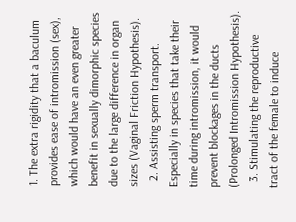1. The extra rigidity that a baculum provides ease of intromission (sex), which would have an even greater benefit in sexually dimorphic species due to the large difference in organ sizes (Vaginal Friction Hypothesis).
  2. Assisting sperm transport. Especially in species that take their time during intromission, it would prevent blockages in the ducts (Prolonged Intromission Hypothesis).
  3. Stimulating the reproductive tract of the female to induce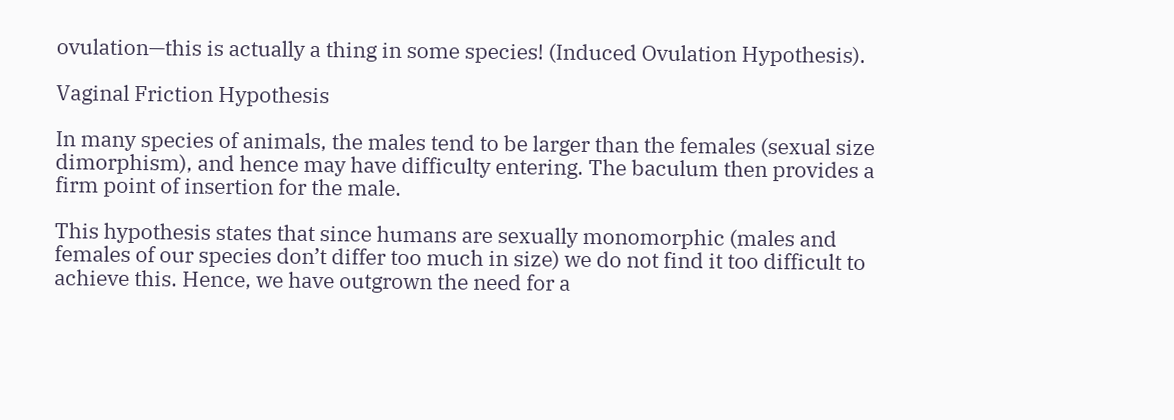ovulation—this is actually a thing in some species! (Induced Ovulation Hypothesis).

Vaginal Friction Hypothesis

In many species of animals, the males tend to be larger than the females (sexual size dimorphism), and hence may have difficulty entering. The baculum then provides a firm point of insertion for the male.

This hypothesis states that since humans are sexually monomorphic (males and females of our species don’t differ too much in size) we do not find it too difficult to achieve this. Hence, we have outgrown the need for a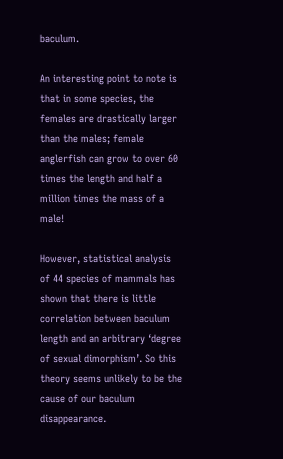baculum.

An interesting point to note is that in some species, the females are drastically larger than the males; female anglerfish can grow to over 60 times the length and half a million times the mass of a male!

However, statistical analysis of 44 species of mammals has shown that there is little correlation between baculum length and an arbitrary ‘degree of sexual dimorphism’. So this theory seems unlikely to be the cause of our baculum disappearance.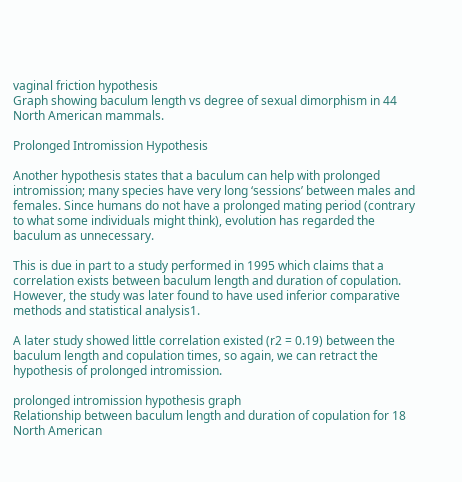vaginal friction hypothesis
Graph showing baculum length vs degree of sexual dimorphism in 44 North American mammals.

Prolonged Intromission Hypothesis

Another hypothesis states that a baculum can help with prolonged intromission; many species have very long ‘sessions’ between males and females. Since humans do not have a prolonged mating period (contrary to what some individuals might think), evolution has regarded the baculum as unnecessary.

This is due in part to a study performed in 1995 which claims that a correlation exists between baculum length and duration of copulation. However, the study was later found to have used inferior comparative methods and statistical analysis1.

A later study showed little correlation existed (r2 = 0.19) between the baculum length and copulation times, so again, we can retract the hypothesis of prolonged intromission.

prolonged intromission hypothesis graph
Relationship between baculum length and duration of copulation for 18 North American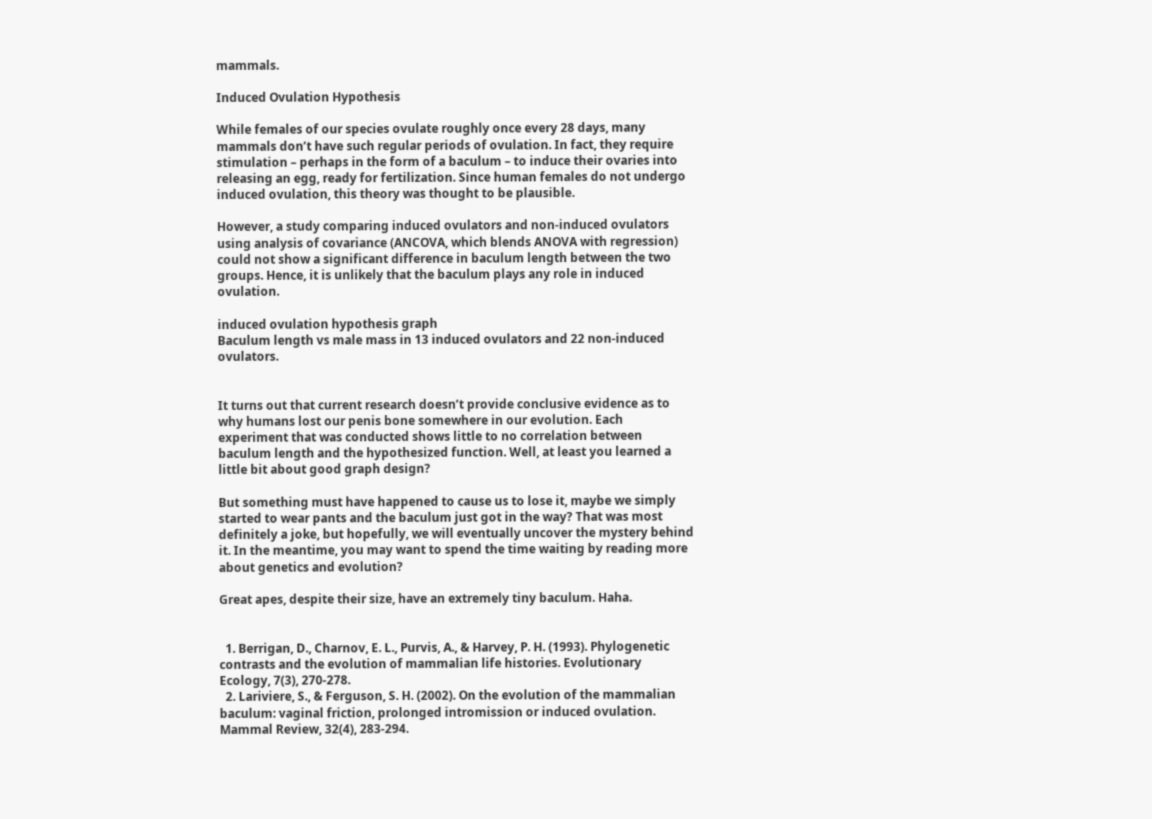mammals.

Induced Ovulation Hypothesis

While females of our species ovulate roughly once every 28 days, many mammals don’t have such regular periods of ovulation. In fact, they require stimulation – perhaps in the form of a baculum – to induce their ovaries into releasing an egg, ready for fertilization. Since human females do not undergo induced ovulation, this theory was thought to be plausible.

However, a study comparing induced ovulators and non-induced ovulators using analysis of covariance (ANCOVA, which blends ANOVA with regression) could not show a significant difference in baculum length between the two groups. Hence, it is unlikely that the baculum plays any role in induced ovulation.

induced ovulation hypothesis graph
Baculum length vs male mass in 13 induced ovulators and 22 non-induced ovulators.


It turns out that current research doesn’t provide conclusive evidence as to why humans lost our penis bone somewhere in our evolution. Each experiment that was conducted shows little to no correlation between baculum length and the hypothesized function. Well, at least you learned a little bit about good graph design?

But something must have happened to cause us to lose it, maybe we simply started to wear pants and the baculum just got in the way? That was most definitely a joke, but hopefully, we will eventually uncover the mystery behind it. In the meantime, you may want to spend the time waiting by reading more about genetics and evolution?

Great apes, despite their size, have an extremely tiny baculum. Haha.


  1. Berrigan, D., Charnov, E. L., Purvis, A., & Harvey, P. H. (1993). Phylogenetic contrasts and the evolution of mammalian life histories. Evolutionary Ecology, 7(3), 270-278.
  2. Lariviere, S., & Ferguson, S. H. (2002). On the evolution of the mammalian baculum: vaginal friction, prolonged intromission or induced ovulation. Mammal Review, 32(4), 283-294.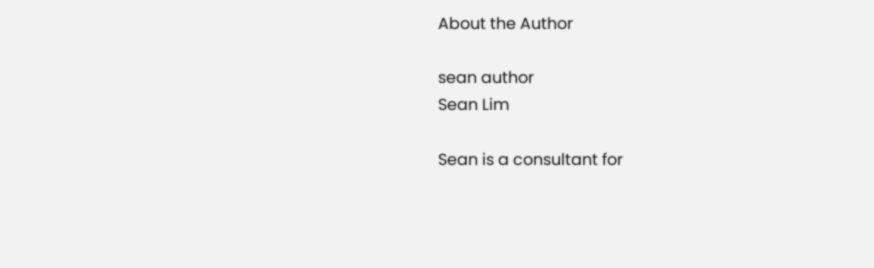About the Author

sean author
Sean Lim

Sean is a consultant for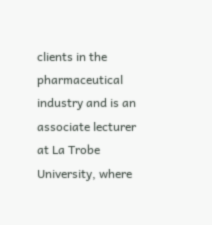clients in the pharmaceutical industry and is an associate lecturer at La Trobe University, where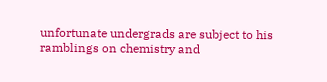unfortunate undergrads are subject to his ramblings on chemistry and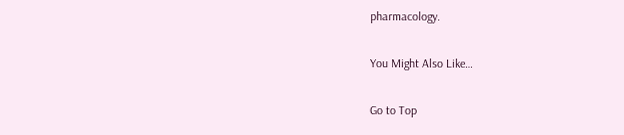pharmacology.

You Might Also Like…

Go to Top